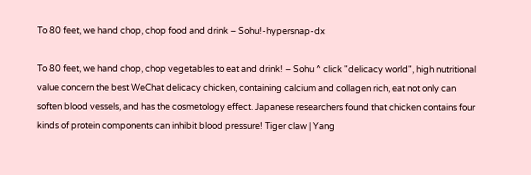To 80 feet, we hand chop, chop food and drink – Sohu!-hypersnap-dx

To 80 feet, we hand chop, chop vegetables to eat and drink! – Sohu ^ click "delicacy world", high nutritional value concern the best WeChat delicacy chicken, containing calcium and collagen rich, eat not only can soften blood vessels, and has the cosmetology effect. Japanese researchers found that chicken contains four kinds of protein components can inhibit blood pressure! Tiger claw | Yang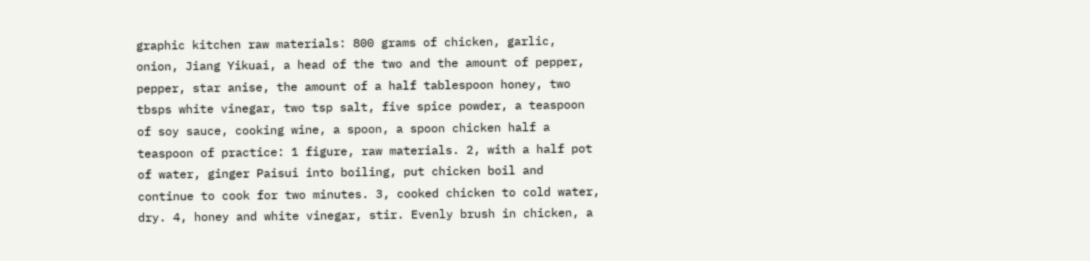graphic kitchen raw materials: 800 grams of chicken, garlic, onion, Jiang Yikuai, a head of the two and the amount of pepper, pepper, star anise, the amount of a half tablespoon honey, two tbsps white vinegar, two tsp salt, five spice powder, a teaspoon of soy sauce, cooking wine, a spoon, a spoon chicken half a teaspoon of practice: 1 figure, raw materials. 2, with a half pot of water, ginger Paisui into boiling, put chicken boil and continue to cook for two minutes. 3, cooked chicken to cold water, dry. 4, honey and white vinegar, stir. Evenly brush in chicken, a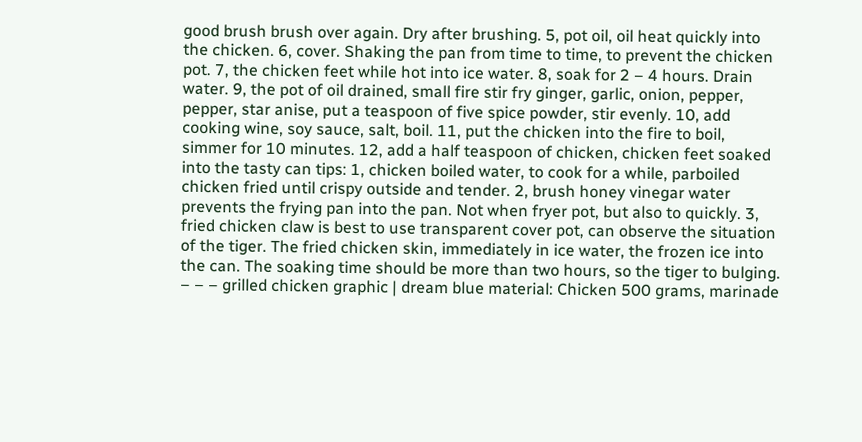good brush brush over again. Dry after brushing. 5, pot oil, oil heat quickly into the chicken. 6, cover. Shaking the pan from time to time, to prevent the chicken pot. 7, the chicken feet while hot into ice water. 8, soak for 2 – 4 hours. Drain water. 9, the pot of oil drained, small fire stir fry ginger, garlic, onion, pepper, pepper, star anise, put a teaspoon of five spice powder, stir evenly. 10, add cooking wine, soy sauce, salt, boil. 11, put the chicken into the fire to boil, simmer for 10 minutes. 12, add a half teaspoon of chicken, chicken feet soaked into the tasty can tips: 1, chicken boiled water, to cook for a while, parboiled chicken fried until crispy outside and tender. 2, brush honey vinegar water prevents the frying pan into the pan. Not when fryer pot, but also to quickly. 3, fried chicken claw is best to use transparent cover pot, can observe the situation of the tiger. The fried chicken skin, immediately in ice water, the frozen ice into the can. The soaking time should be more than two hours, so the tiger to bulging. – – – grilled chicken graphic | dream blue material: Chicken 500 grams, marinade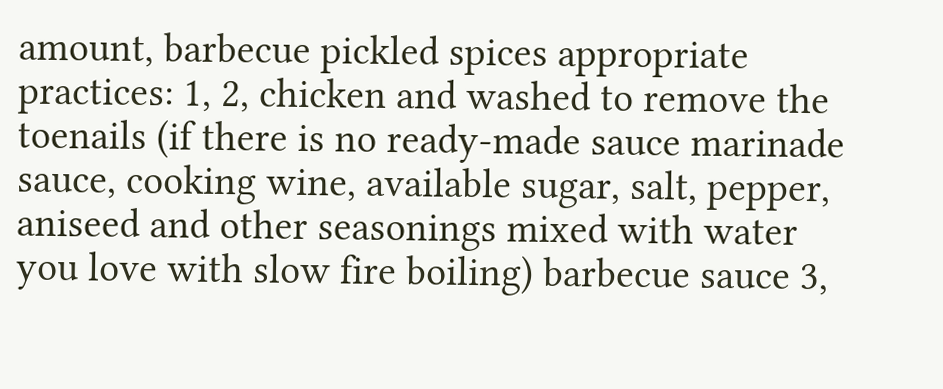amount, barbecue pickled spices appropriate practices: 1, 2, chicken and washed to remove the toenails (if there is no ready-made sauce marinade sauce, cooking wine, available sugar, salt, pepper, aniseed and other seasonings mixed with water you love with slow fire boiling) barbecue sauce 3,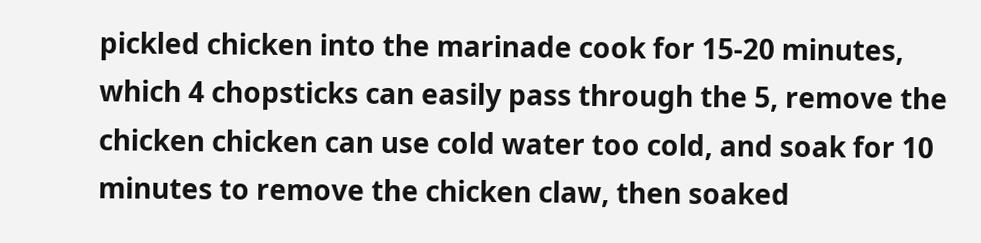pickled chicken into the marinade cook for 15-20 minutes, which 4 chopsticks can easily pass through the 5, remove the chicken chicken can use cold water too cold, and soak for 10 minutes to remove the chicken claw, then soaked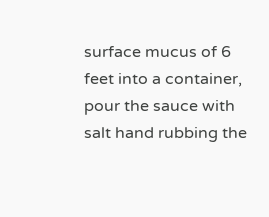surface mucus of 6 feet into a container, pour the sauce with salt hand rubbing the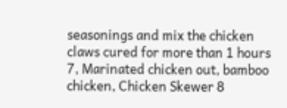seasonings and mix the chicken claws cured for more than 1 hours 7, Marinated chicken out, bamboo chicken, Chicken Skewer 8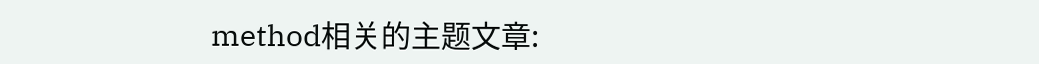method相关的主题文章: